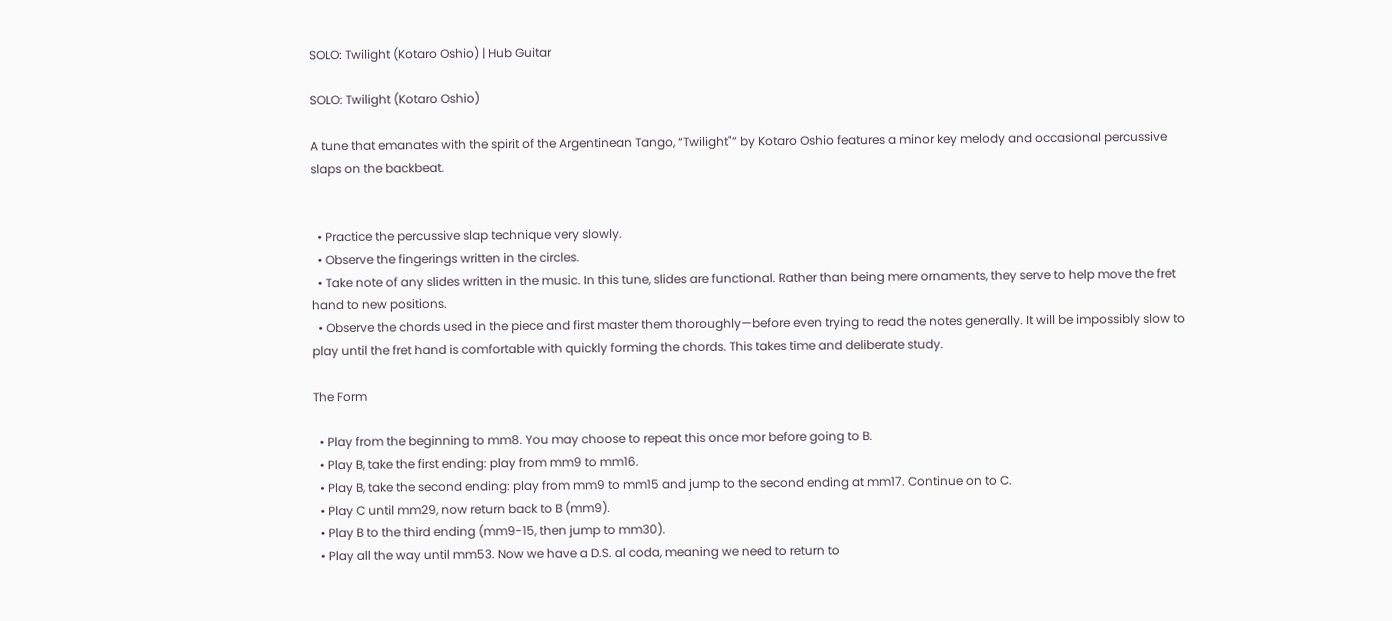SOLO: Twilight (Kotaro Oshio) | Hub Guitar

SOLO: Twilight (Kotaro Oshio)

A tune that emanates with the spirit of the Argentinean Tango, “Twilight"” by Kotaro Oshio features a minor key melody and occasional percussive slaps on the backbeat.


  • Practice the percussive slap technique very slowly.
  • Observe the fingerings written in the circles.
  • Take note of any slides written in the music. In this tune, slides are functional. Rather than being mere ornaments, they serve to help move the fret hand to new positions.
  • Observe the chords used in the piece and first master them thoroughly—before even trying to read the notes generally. It will be impossibly slow to play until the fret hand is comfortable with quickly forming the chords. This takes time and deliberate study.

The Form

  • Play from the beginning to mm8. You may choose to repeat this once mor before going to B.
  • Play B, take the first ending: play from mm9 to mm16.
  • Play B, take the second ending: play from mm9 to mm15 and jump to the second ending at mm17. Continue on to C.
  • Play C until mm29, now return back to B (mm9).
  • Play B to the third ending (mm9-15, then jump to mm30).
  • Play all the way until mm53. Now we have a D.S. al coda, meaning we need to return to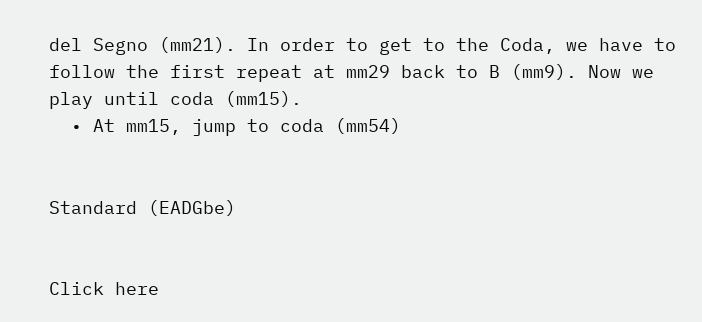del Segno (mm21). In order to get to the Coda, we have to follow the first repeat at mm29 back to B (mm9). Now we play until coda (mm15).
  • At mm15, jump to coda (mm54)


Standard (EADGbe)


Click here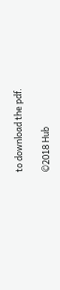to download the pdf.

©2018 Hub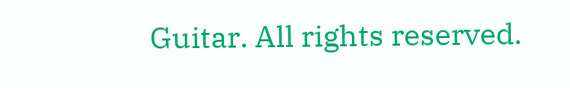Guitar. All rights reserved.